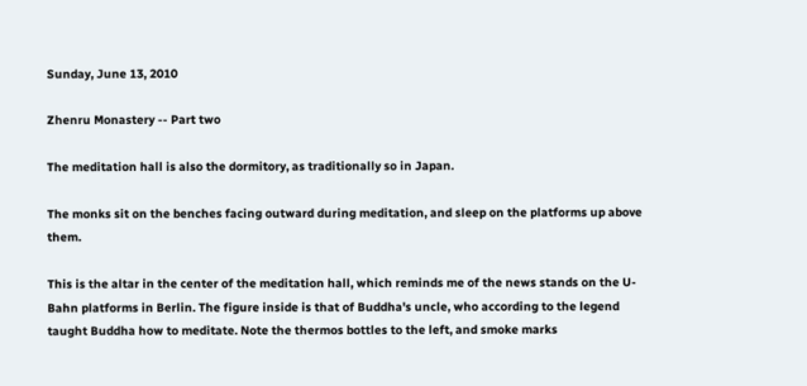Sunday, June 13, 2010

Zhenru Monastery -- Part two

The meditation hall is also the dormitory, as traditionally so in Japan.

The monks sit on the benches facing outward during meditation, and sleep on the platforms up above them.

This is the altar in the center of the meditation hall, which reminds me of the news stands on the U-Bahn platforms in Berlin. The figure inside is that of Buddha's uncle, who according to the legend taught Buddha how to meditate. Note the thermos bottles to the left, and smoke marks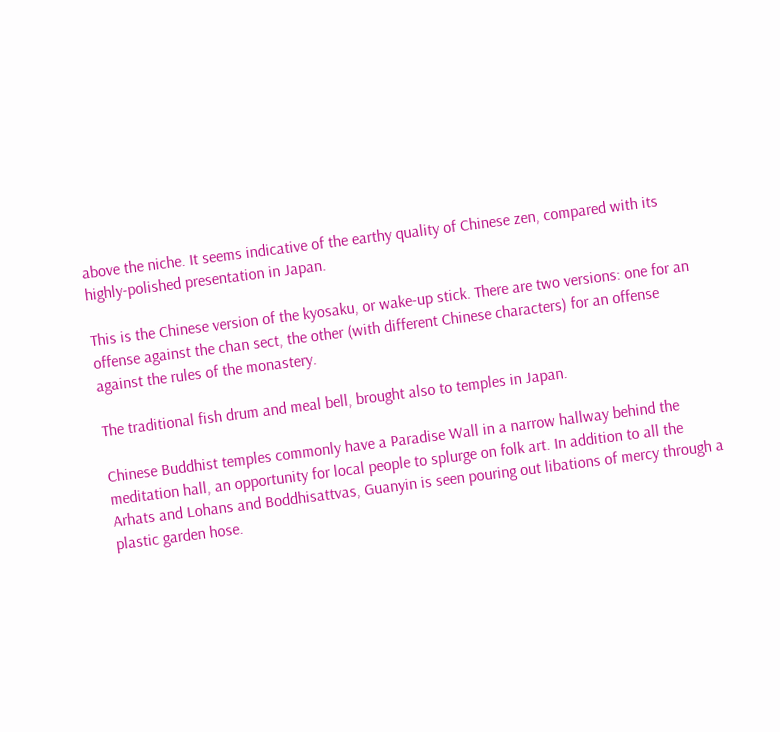above the niche. It seems indicative of the earthy quality of Chinese zen, compared with its highly-polished presentation in Japan.

This is the Chinese version of the kyosaku, or wake-up stick. There are two versions: one for an offense against the chan sect, the other (with different Chinese characters) for an offense against the rules of the monastery.

The traditional fish drum and meal bell, brought also to temples in Japan.

Chinese Buddhist temples commonly have a Paradise Wall in a narrow hallway behind the meditation hall, an opportunity for local people to splurge on folk art. In addition to all the Arhats and Lohans and Boddhisattvas, Guanyin is seen pouring out libations of mercy through a plastic garden hose.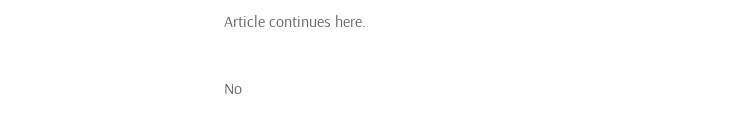Article continues here.


No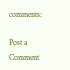comments:

Post a Comment